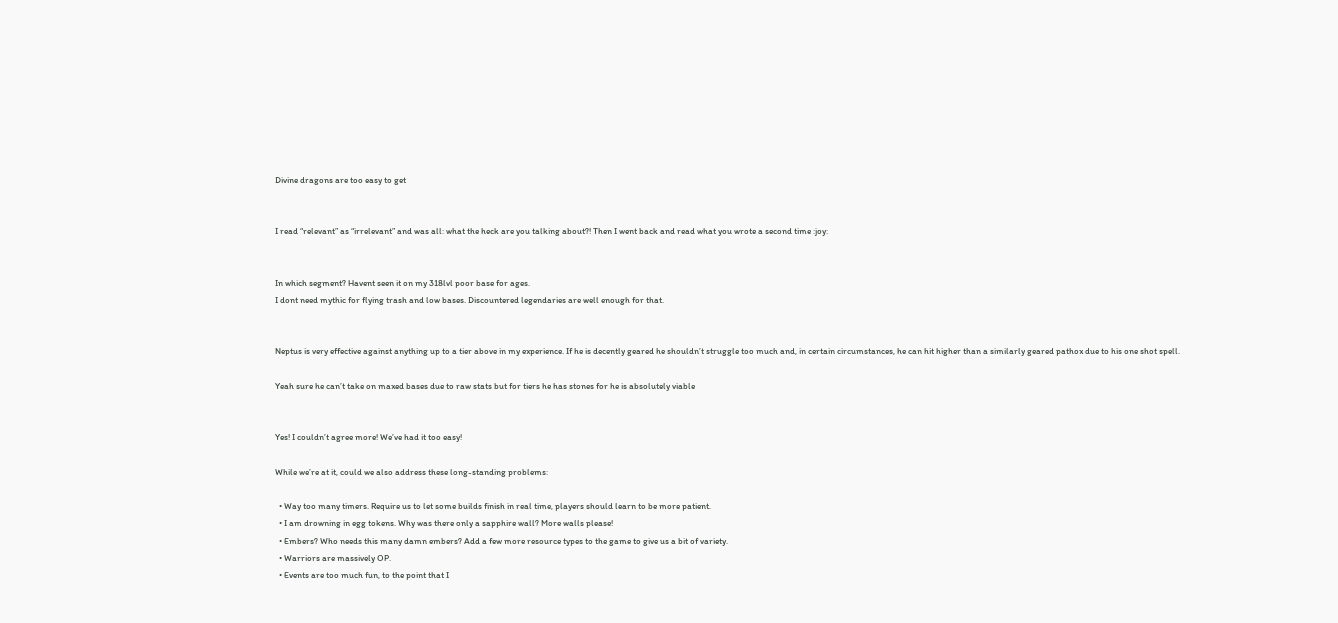Divine dragons are too easy to get


I read “relevant” as “irrelevant” and was all: what the heck are you talking about?! Then I went back and read what you wrote a second time :joy:


In which segment? Havent seen it on my 318lvl poor base for ages.
I dont need mythic for flying trash and low bases. Discountered legendaries are well enough for that.


Neptus is very effective against anything up to a tier above in my experience. If he is decently geared he shouldn’t struggle too much and, in certain circumstances, he can hit higher than a similarly geared pathox due to his one shot spell.

Yeah sure he can’t take on maxed bases due to raw stats but for tiers he has stones for he is absolutely viable


Yes! I couldn’t agree more! We’ve had it too easy!

While we’re at it, could we also address these long-standing problems:

  • Way too many timers. Require us to let some builds finish in real time, players should learn to be more patient.
  • I am drowning in egg tokens. Why was there only a sapphire wall? More walls please!
  • Embers? Who needs this many damn embers? Add a few more resource types to the game to give us a bit of variety.
  • Warriors are massively OP.
  • Events are too much fun, to the point that I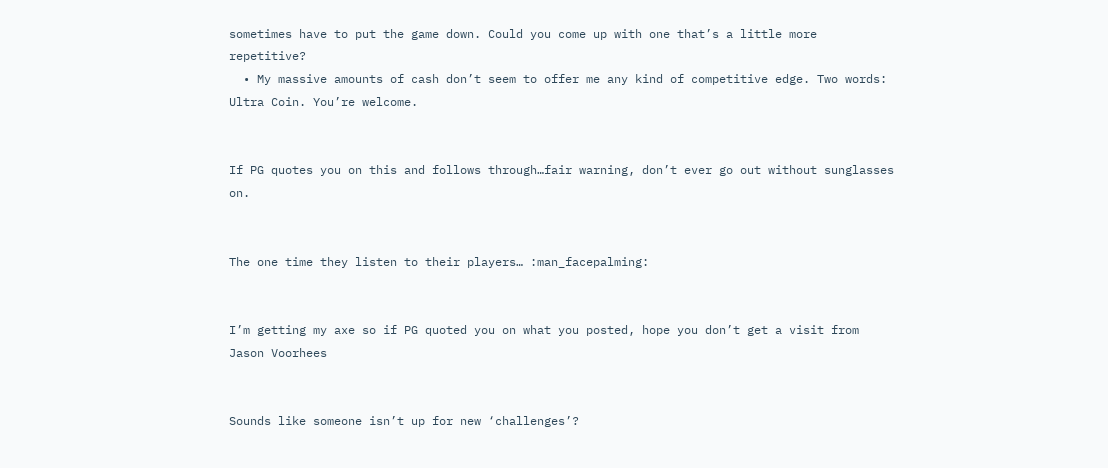sometimes have to put the game down. Could you come up with one that’s a little more repetitive?
  • My massive amounts of cash don’t seem to offer me any kind of competitive edge. Two words: Ultra Coin. You’re welcome.


If PG quotes you on this and follows through…fair warning, don’t ever go out without sunglasses on.


The one time they listen to their players… :man_facepalming:


I’m getting my axe so if PG quoted you on what you posted, hope you don’t get a visit from Jason Voorhees


Sounds like someone isn’t up for new ‘challenges’?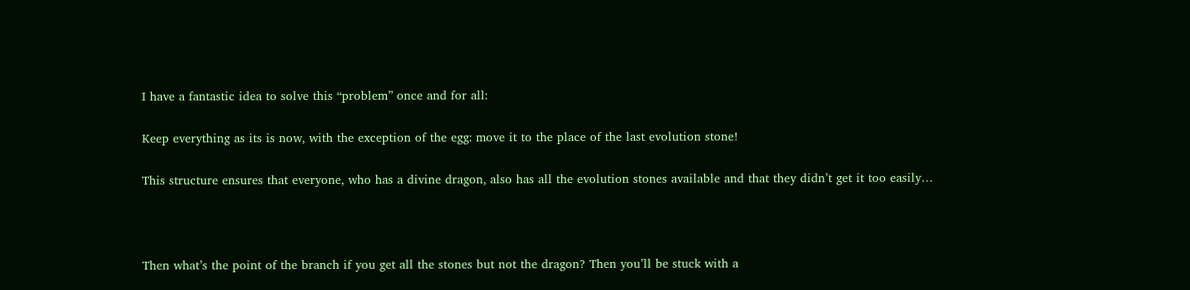I have a fantastic idea to solve this “problem” once and for all:

Keep everything as its is now, with the exception of the egg: move it to the place of the last evolution stone!

This structure ensures that everyone, who has a divine dragon, also has all the evolution stones available and that they didn’t get it too easily…



Then what’s the point of the branch if you get all the stones but not the dragon? Then you’ll be stuck with a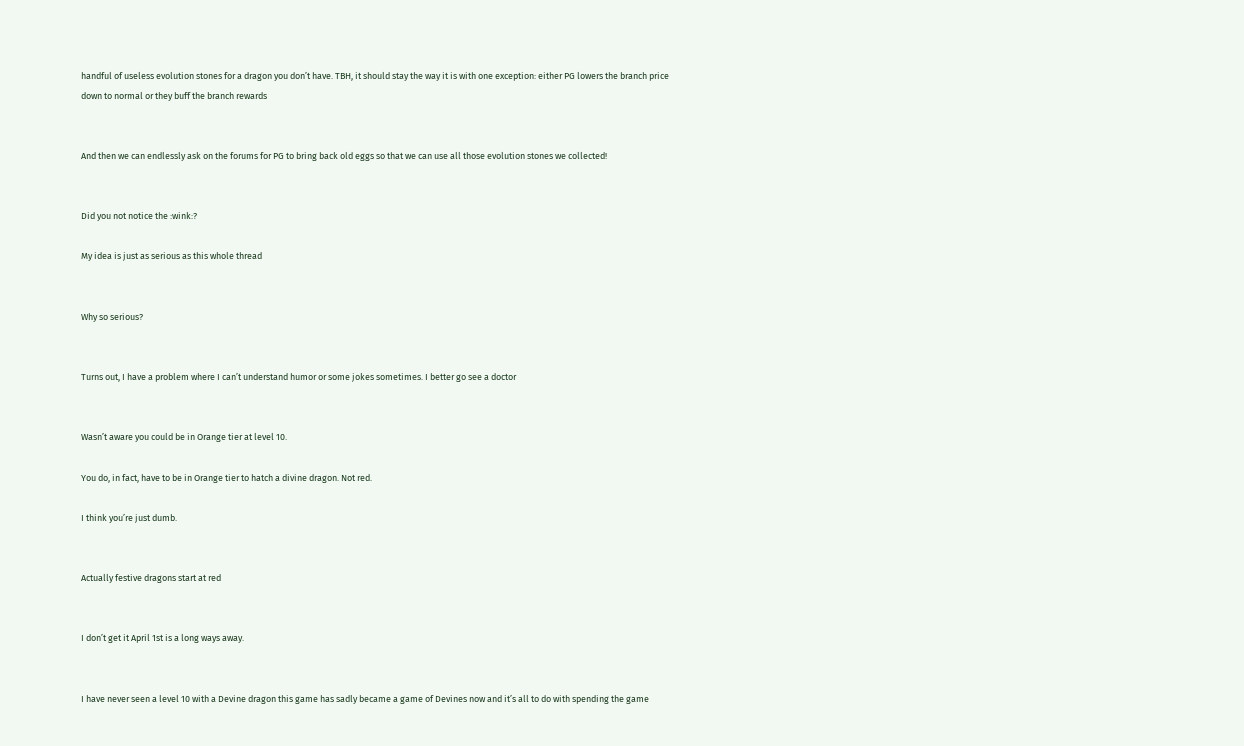handful of useless evolution stones for a dragon you don’t have. TBH, it should stay the way it is with one exception: either PG lowers the branch price down to normal or they buff the branch rewards


And then we can endlessly ask on the forums for PG to bring back old eggs so that we can use all those evolution stones we collected!


Did you not notice the :wink:?

My idea is just as serious as this whole thread


Why so serious?


Turns out, I have a problem where I can’t understand humor or some jokes sometimes. I better go see a doctor


Wasn’t aware you could be in Orange tier at level 10.

You do, in fact, have to be in Orange tier to hatch a divine dragon. Not red.

I think you’re just dumb.


Actually festive dragons start at red


I don’t get it April 1st is a long ways away.


I have never seen a level 10 with a Devine dragon this game has sadly became a game of Devines now and it’s all to do with spending the game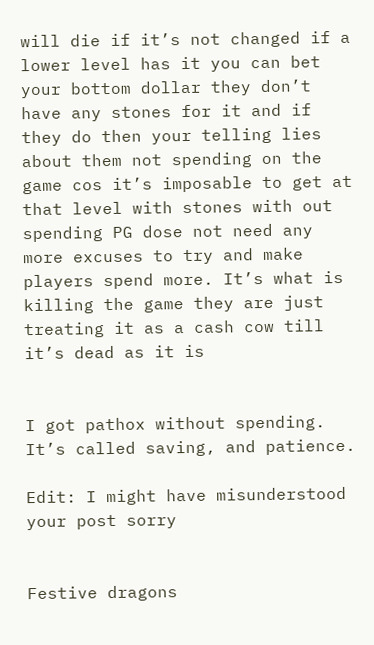will die if it’s not changed if a lower level has it you can bet your bottom dollar they don’t have any stones for it and if they do then your telling lies about them not spending on the game cos it’s imposable to get at that level with stones with out spending PG dose not need any more excuses to try and make players spend more. It’s what is killing the game they are just treating it as a cash cow till it’s dead as it is


I got pathox without spending. It’s called saving, and patience.

Edit: I might have misunderstood your post sorry


Festive dragons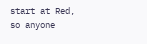start at Red, so anyone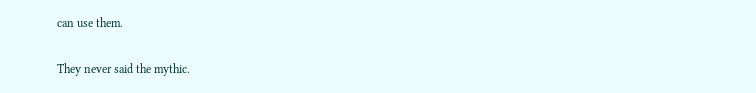can use them.

They never said the mythic.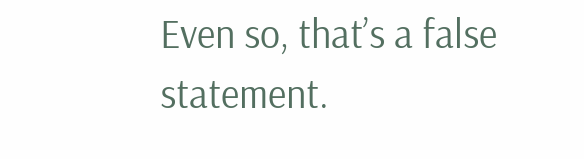Even so, that’s a false statement.